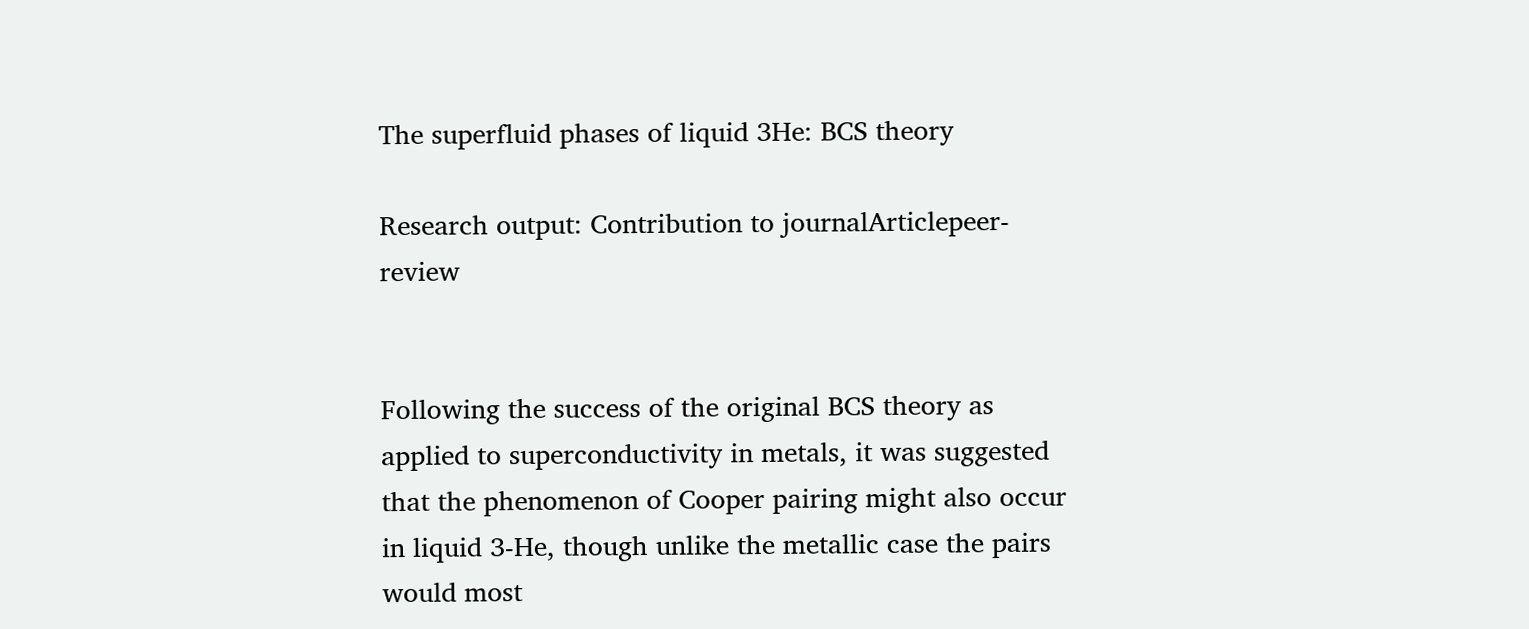The superfluid phases of liquid 3He: BCS theory

Research output: Contribution to journalArticlepeer-review


Following the success of the original BCS theory as applied to superconductivity in metals, it was suggested that the phenomenon of Cooper pairing might also occur in liquid 3-He, though unlike the metallic case the pairs would most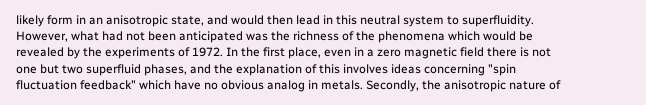likely form in an anisotropic state, and would then lead in this neutral system to superfluidity. However, what had not been anticipated was the richness of the phenomena which would be revealed by the experiments of 1972. In the first place, even in a zero magnetic field there is not one but two superfluid phases, and the explanation of this involves ideas concerning "spin fluctuation feedback" which have no obvious analog in metals. Secondly, the anisotropic nature of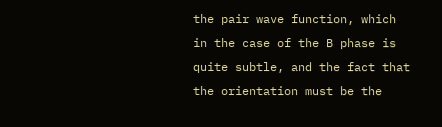the pair wave function, which in the case of the B phase is quite subtle, and the fact that the orientation must be the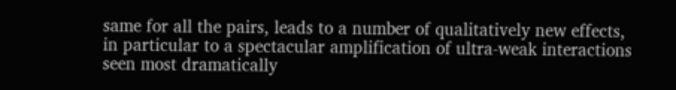same for all the pairs, leads to a number of qualitatively new effects, in particular to a spectacular amplification of ultra-weak interactions seen most dramatically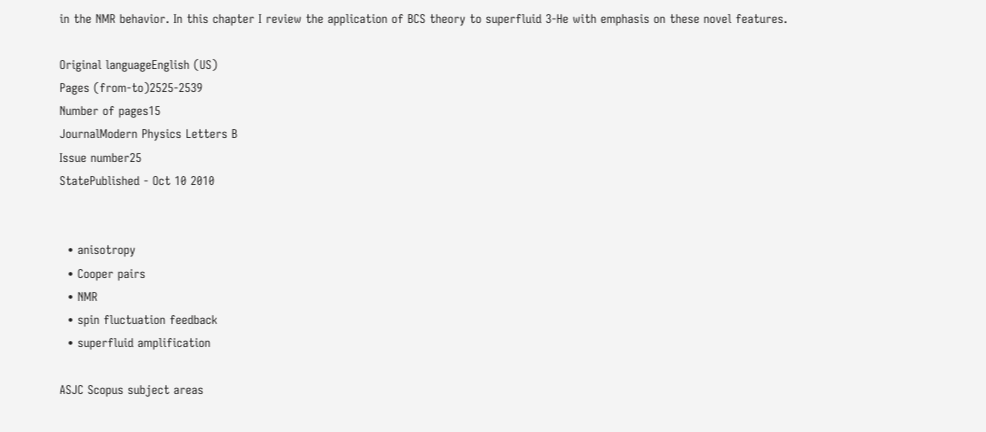in the NMR behavior. In this chapter I review the application of BCS theory to superfluid 3-He with emphasis on these novel features.

Original languageEnglish (US)
Pages (from-to)2525-2539
Number of pages15
JournalModern Physics Letters B
Issue number25
StatePublished - Oct 10 2010


  • anisotropy
  • Cooper pairs
  • NMR
  • spin fluctuation feedback
  • superfluid amplification

ASJC Scopus subject areas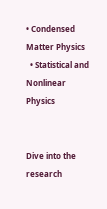• Condensed Matter Physics
  • Statistical and Nonlinear Physics


Dive into the research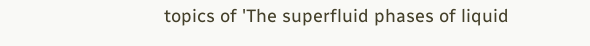topics of 'The superfluid phases of liquid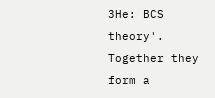3He: BCS theory'. Together they form a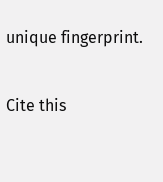unique fingerprint.

Cite this